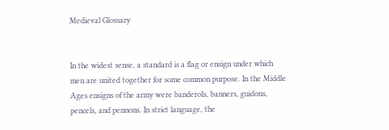Medieval Glossary


In the widest sense, a standard is a flag or ensign under which men are united together for some common purpose. In the Middle Ages ensigns of the army were banderols, banners, guidons, pencels, and pennons. In strict language, the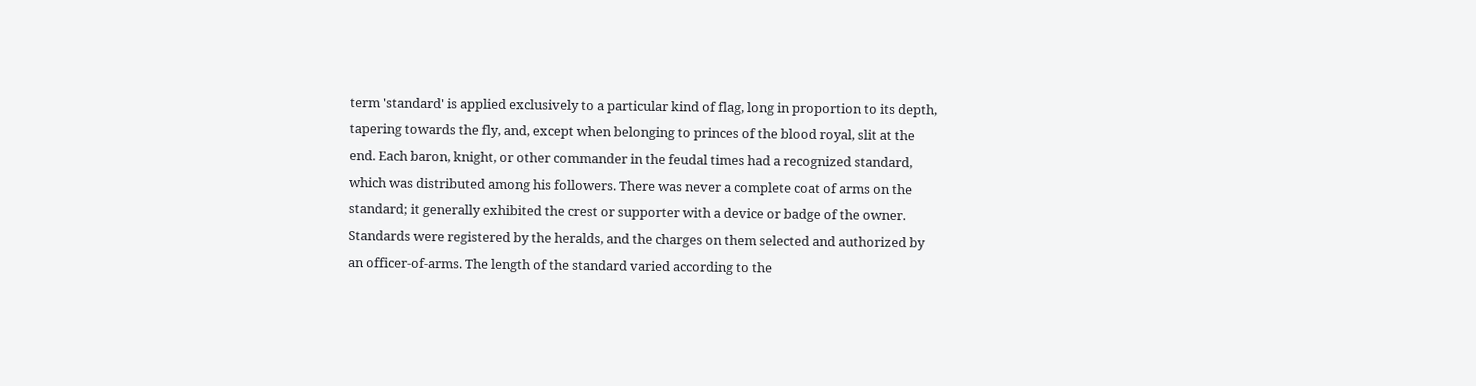term 'standard' is applied exclusively to a particular kind of flag, long in proportion to its depth, tapering towards the fly, and, except when belonging to princes of the blood royal, slit at the end. Each baron, knight, or other commander in the feudal times had a recognized standard, which was distributed among his followers. There was never a complete coat of arms on the standard; it generally exhibited the crest or supporter with a device or badge of the owner. Standards were registered by the heralds, and the charges on them selected and authorized by an officer-of-arms. The length of the standard varied according to the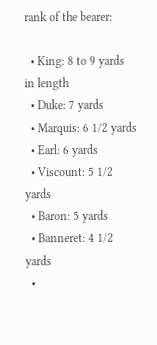rank of the bearer:

  • King: 8 to 9 yards in length
  • Duke: 7 yards
  • Marquis: 6 1/2 yards
  • Earl: 6 yards
  • Viscount: 5 1/2 yards
  • Baron: 5 yards
  • Banneret: 4 1/2 yards
  •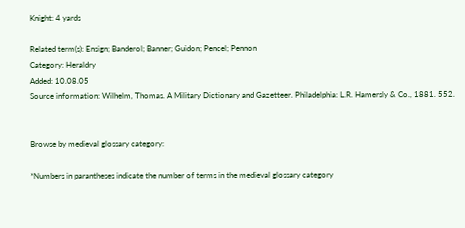Knight: 4 yards

Related term(s): Ensign; Banderol; Banner; Guidon; Pencel; Pennon
Category: Heraldry
Added: 10.08.05
Source information: Wilhelm, Thomas. A Military Dictionary and Gazetteer. Philadelphia: L.R. Hamersly & Co., 1881. 552.


Browse by medieval glossary category:

*Numbers in parantheses indicate the number of terms in the medieval glossary category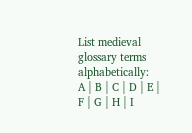List medieval glossary terms alphabetically:
A | B | C | D | E | F | G | H | I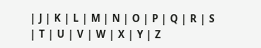| J | K | L | M | N | O | P | Q | R | S | T | U | V | W | X | Y | Z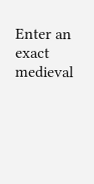Enter an exact medieval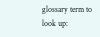glossary term to look up: